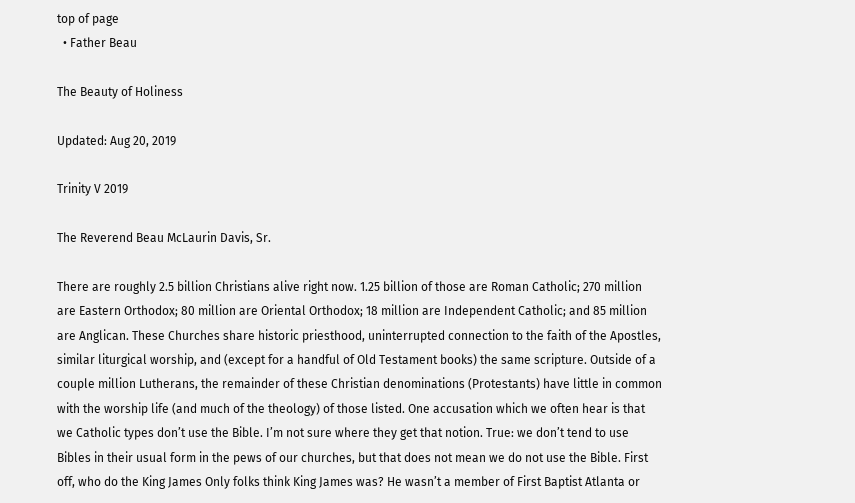top of page
  • Father Beau

The Beauty of Holiness

Updated: Aug 20, 2019

Trinity V 2019

The Reverend Beau McLaurin Davis, Sr.

There are roughly 2.5 billion Christians alive right now. 1.25 billion of those are Roman Catholic; 270 million are Eastern Orthodox; 80 million are Oriental Orthodox; 18 million are Independent Catholic; and 85 million are Anglican. These Churches share historic priesthood, uninterrupted connection to the faith of the Apostles, similar liturgical worship, and (except for a handful of Old Testament books) the same scripture. Outside of a couple million Lutherans, the remainder of these Christian denominations (Protestants) have little in common with the worship life (and much of the theology) of those listed. One accusation which we often hear is that we Catholic types don’t use the Bible. I’m not sure where they get that notion. True: we don’t tend to use Bibles in their usual form in the pews of our churches, but that does not mean we do not use the Bible. First off, who do the King James Only folks think King James was? He wasn’t a member of First Baptist Atlanta or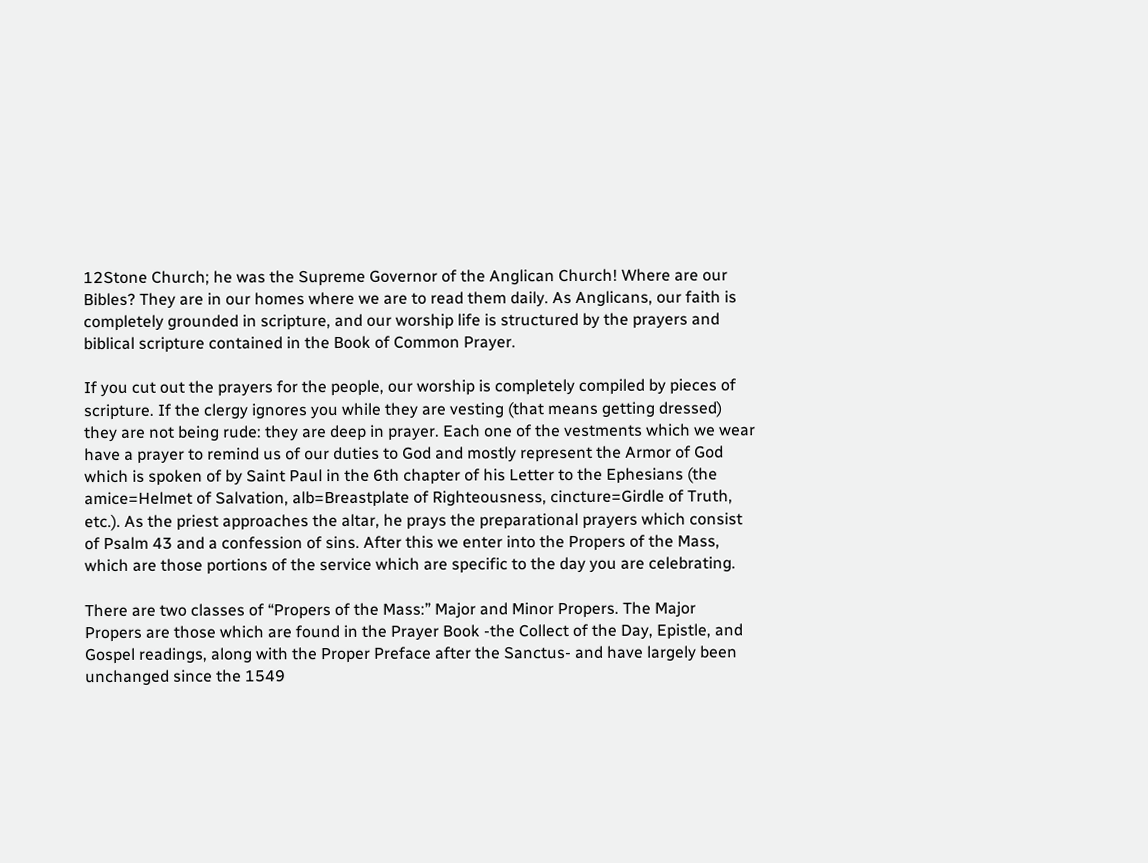12Stone Church; he was the Supreme Governor of the Anglican Church! Where are our Bibles? They are in our homes where we are to read them daily. As Anglicans, our faith is completely grounded in scripture, and our worship life is structured by the prayers and biblical scripture contained in the Book of Common Prayer.

If you cut out the prayers for the people, our worship is completely compiled by pieces of scripture. If the clergy ignores you while they are vesting (that means getting dressed) they are not being rude: they are deep in prayer. Each one of the vestments which we wear have a prayer to remind us of our duties to God and mostly represent the Armor of God which is spoken of by Saint Paul in the 6th chapter of his Letter to the Ephesians (the amice=Helmet of Salvation, alb=Breastplate of Righteousness, cincture=Girdle of Truth, etc.). As the priest approaches the altar, he prays the preparational prayers which consist of Psalm 43 and a confession of sins. After this we enter into the Propers of the Mass, which are those portions of the service which are specific to the day you are celebrating.

There are two classes of “Propers of the Mass:” Major and Minor Propers. The Major Propers are those which are found in the Prayer Book -the Collect of the Day, Epistle, and Gospel readings, along with the Proper Preface after the Sanctus- and have largely been unchanged since the 1549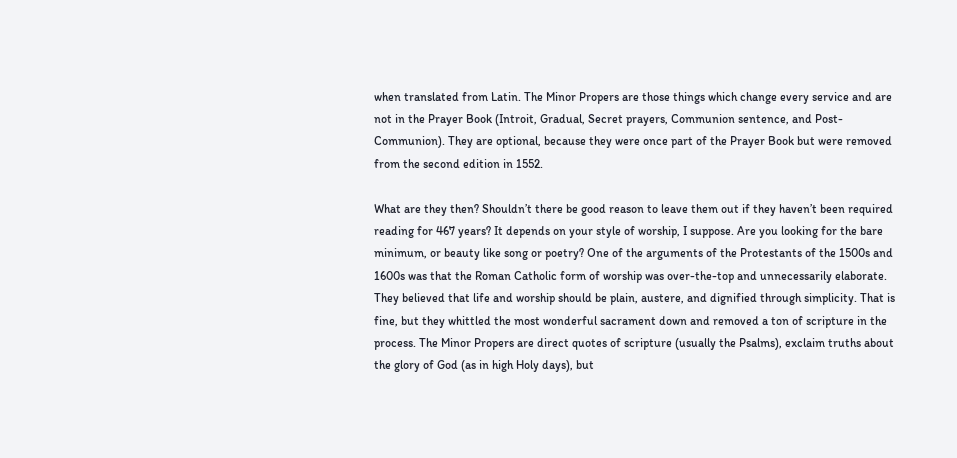when translated from Latin. The Minor Propers are those things which change every service and are not in the Prayer Book (Introit, Gradual, Secret prayers, Communion sentence, and Post-Communion). They are optional, because they were once part of the Prayer Book but were removed from the second edition in 1552.

What are they then? Shouldn’t there be good reason to leave them out if they haven’t been required reading for 467 years? It depends on your style of worship, I suppose. Are you looking for the bare minimum, or beauty like song or poetry? One of the arguments of the Protestants of the 1500s and 1600s was that the Roman Catholic form of worship was over-the-top and unnecessarily elaborate. They believed that life and worship should be plain, austere, and dignified through simplicity. That is fine, but they whittled the most wonderful sacrament down and removed a ton of scripture in the process. The Minor Propers are direct quotes of scripture (usually the Psalms), exclaim truths about the glory of God (as in high Holy days), but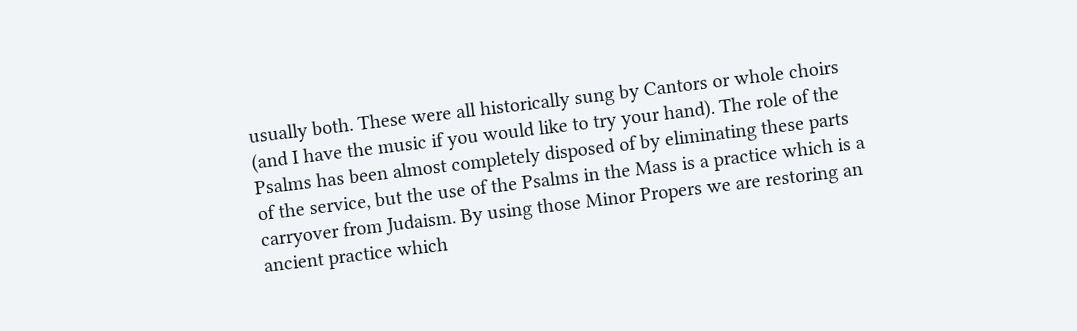usually both. These were all historically sung by Cantors or whole choirs (and I have the music if you would like to try your hand). The role of the Psalms has been almost completely disposed of by eliminating these parts of the service, but the use of the Psalms in the Mass is a practice which is a carryover from Judaism. By using those Minor Propers we are restoring an ancient practice which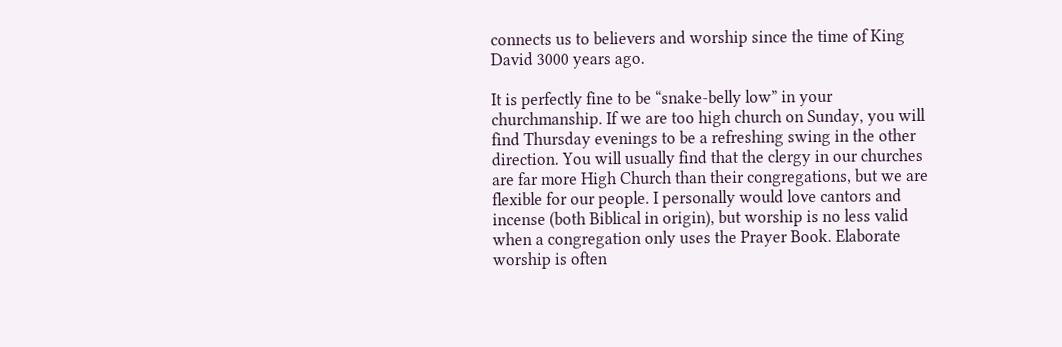connects us to believers and worship since the time of King David 3000 years ago.

It is perfectly fine to be “snake-belly low” in your churchmanship. If we are too high church on Sunday, you will find Thursday evenings to be a refreshing swing in the other direction. You will usually find that the clergy in our churches are far more High Church than their congregations, but we are flexible for our people. I personally would love cantors and incense (both Biblical in origin), but worship is no less valid when a congregation only uses the Prayer Book. Elaborate worship is often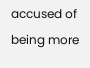accused of being more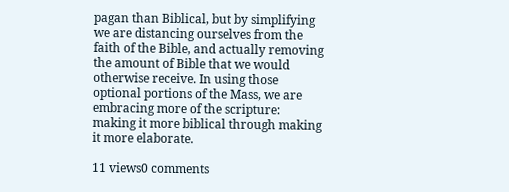pagan than Biblical, but by simplifying we are distancing ourselves from the faith of the Bible, and actually removing the amount of Bible that we would otherwise receive. In using those optional portions of the Mass, we are embracing more of the scripture: making it more biblical through making it more elaborate.

11 views0 comments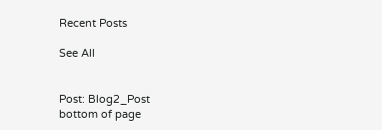Recent Posts

See All


Post: Blog2_Post
bottom of page